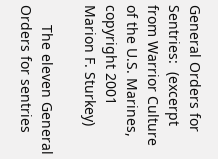General Orders for Sentries:  (excerpt from Warrior Culture of the U.S. Marines, copyright 2001 Marion F. Sturkey)

     The eleven General Orders for sentries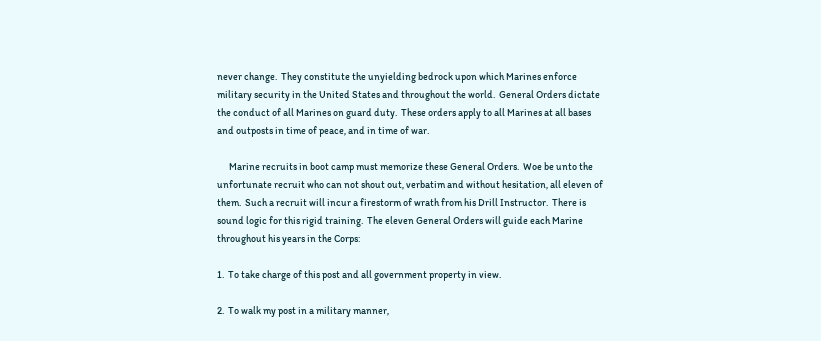never change.  They constitute the unyielding bedrock upon which Marines enforce military security in the United States and throughout the world.  General Orders dictate the conduct of all Marines on guard duty.  These orders apply to all Marines at all bases and outposts in time of peace, and in time of war.

      Marine recruits in boot camp must memorize these General Orders.  Woe be unto the unfortunate recruit who can not shout out, verbatim and without hesitation, all eleven of them.  Such a recruit will incur a firestorm of wrath from his Drill Instructor.  There is sound logic for this rigid training.  The eleven General Orders will guide each Marine throughout his years in the Corps:

1.  To take charge of this post and all government property in view.

2.  To walk my post in a military manner,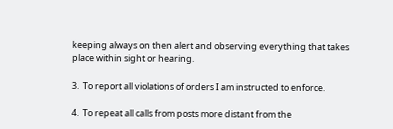keeping always on then alert and observing everything that takes place within sight or hearing.

3.  To report all violations of orders I am instructed to enforce.

4.  To repeat all calls from posts more distant from the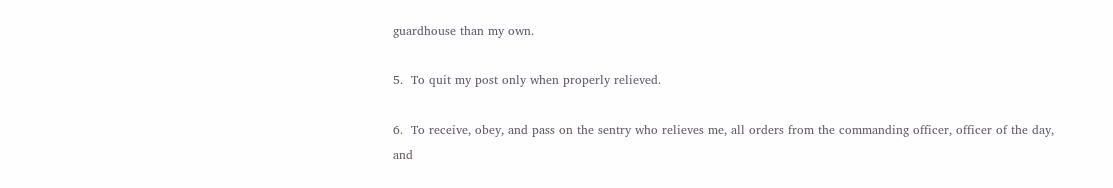guardhouse than my own.

5.  To quit my post only when properly relieved.

6.  To receive, obey, and pass on the sentry who relieves me, all orders from the commanding officer, officer of the day, and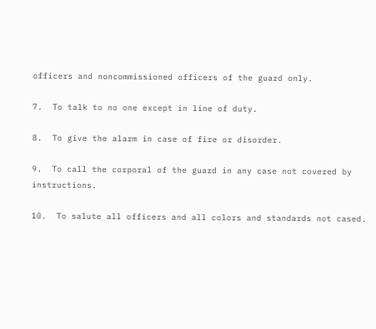officers and noncommissioned officers of the guard only.

7.  To talk to no one except in line of duty.

8.  To give the alarm in case of fire or disorder.

9.  To call the corporal of the guard in any case not covered by instructions.

10.  To salute all officers and all colors and standards not cased.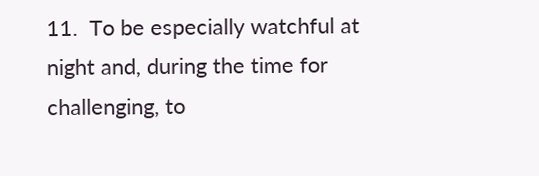11.  To be especially watchful at night and, during the time for challenging, to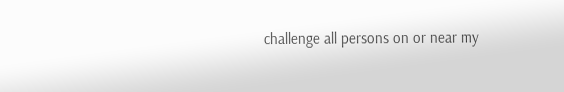challenge all persons on or near my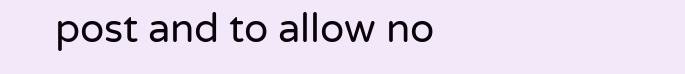post and to allow no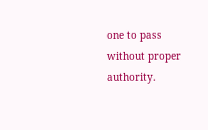one to pass without proper authority.